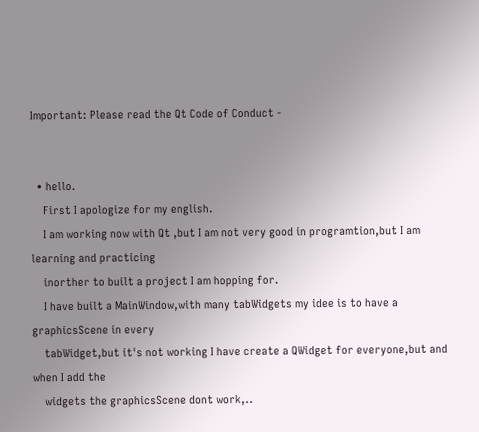Important: Please read the Qt Code of Conduct -


  • hello.
    First I apologize for my english.
    I am working now with Qt ,but I am not very good in programtion,but I am learning and practicing
    inorther to built a project I am hopping for.
    I have built a MainWindow,with many tabWidgets my idee is to have a graphicsScene in every
    tabWidget,but it's not working I have create a QWidget for everyone,but and when I add the
    widgets the graphicsScene dont work,..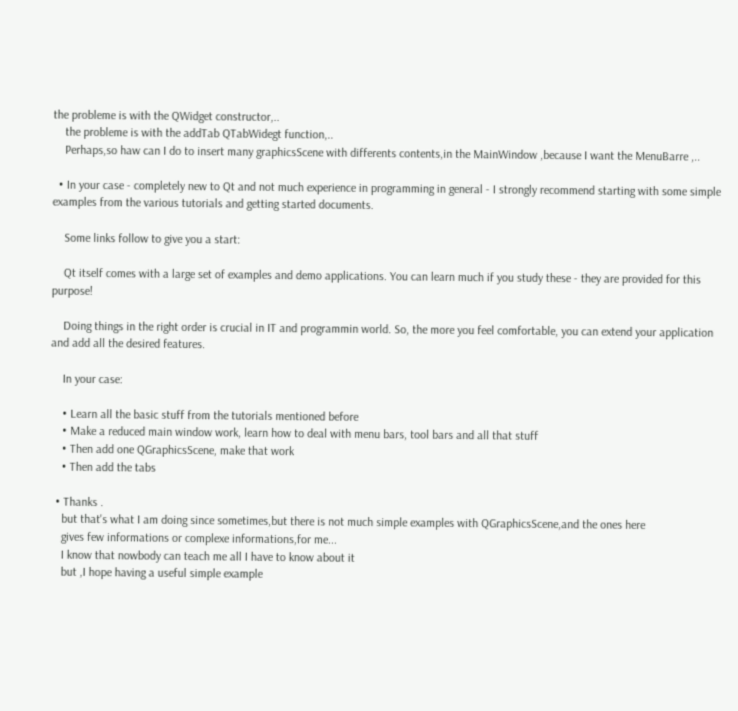the probleme is with the QWidget constructor,..
    the probleme is with the addTab QTabWidegt function,..
    Perhaps,so haw can I do to insert many graphicsScene with differents contents,in the MainWindow ,because I want the MenuBarre ,..

  • In your case - completely new to Qt and not much experience in programming in general - I strongly recommend starting with some simple examples from the various tutorials and getting started documents.

    Some links follow to give you a start:

    Qt itself comes with a large set of examples and demo applications. You can learn much if you study these - they are provided for this purpose!

    Doing things in the right order is crucial in IT and programmin world. So, the more you feel comfortable, you can extend your application and add all the desired features.

    In your case:

    • Learn all the basic stuff from the tutorials mentioned before
    • Make a reduced main window work, learn how to deal with menu bars, tool bars and all that stuff
    • Then add one QGraphicsScene, make that work
    • Then add the tabs

  • Thanks .
    but that's what I am doing since sometimes,but there is not much simple examples with QGraphicsScene,and the ones here
    gives few informations or complexe informations,for me...
    I know that nowbody can teach me all I have to know about it
    but ,I hope having a useful simple example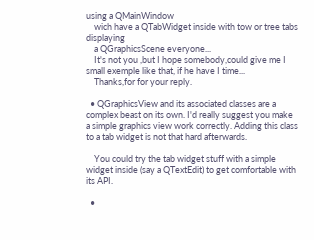using a QMainWindow
    wich have a QTabWidget inside with tow or tree tabs displaying
    a QGraphicsScene everyone...
    It's not you ,but I hope somebody,could give me I small exemple like that, if he have I time...
    Thanks,for for your reply.

  • QGraphicsView and its associated classes are a complex beast on its own. I'd really suggest you make a simple graphics view work correctly. Adding this class to a tab widget is not that hard afterwards.

    You could try the tab widget stuff with a simple widget inside (say a QTextEdit) to get comfortable with its API.

  •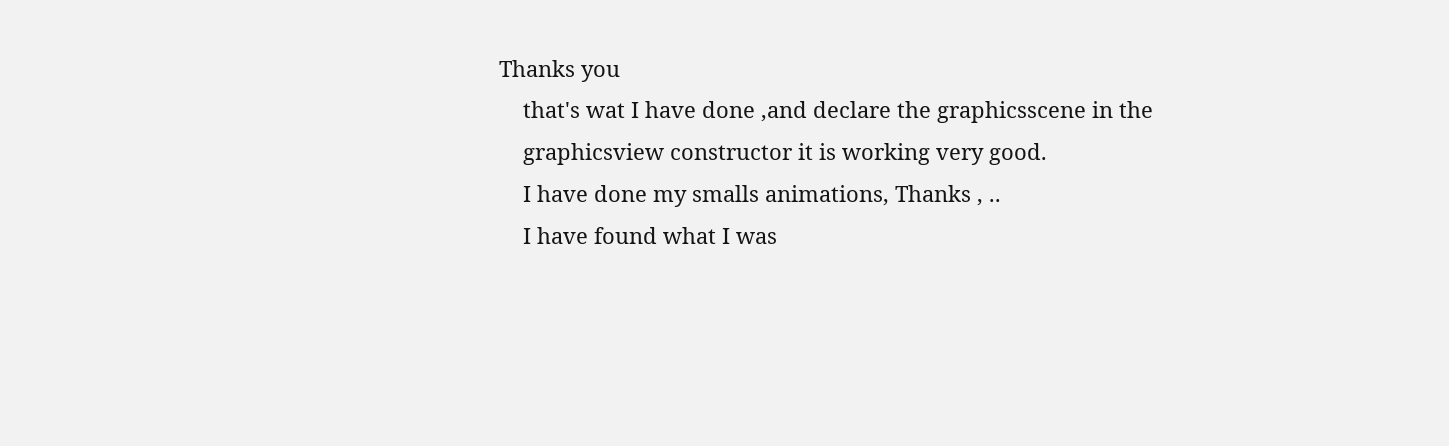Thanks you
    that's wat I have done ,and declare the graphicsscene in the
    graphicsview constructor it is working very good.
    I have done my smalls animations, Thanks , ..
    I have found what I was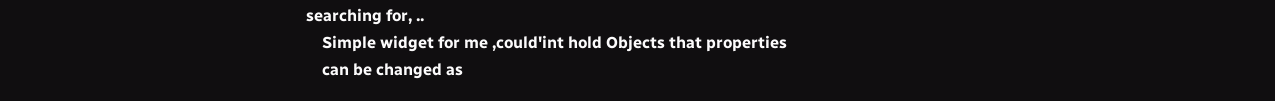searching for, ..
    Simple widget for me ,could'int hold Objects that properties
    can be changed as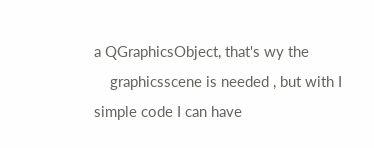a QGraphicsObject, that's wy the
    graphicsscene is needed , but with I simple code I can have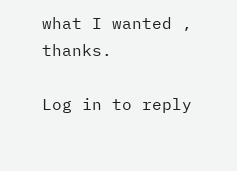what I wanted , thanks.

Log in to reply